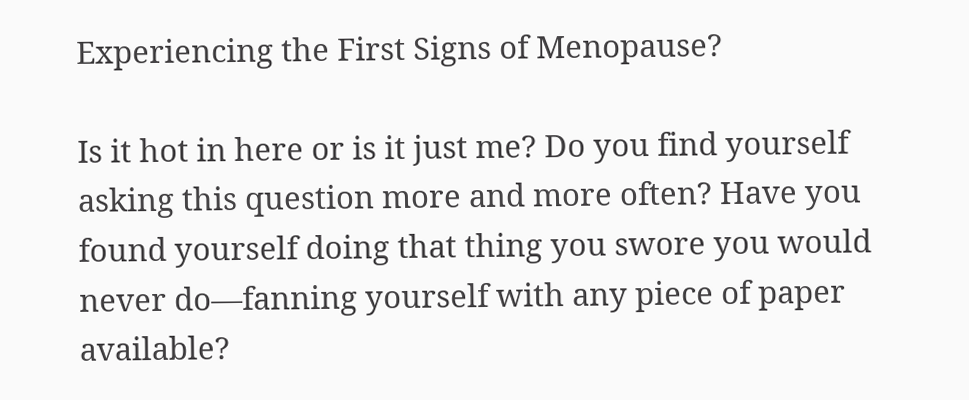Experiencing the First Signs of Menopause?

Is it hot in here or is it just me? Do you find yourself asking this question more and more often? Have you found yourself doing that thing you swore you would never do—fanning yourself with any piece of paper available?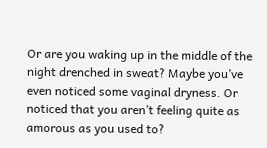Or are you waking up in the middle of the night drenched in sweat? Maybe you’ve even noticed some vaginal dryness. Or noticed that you aren’t feeling quite as amorous as you used to?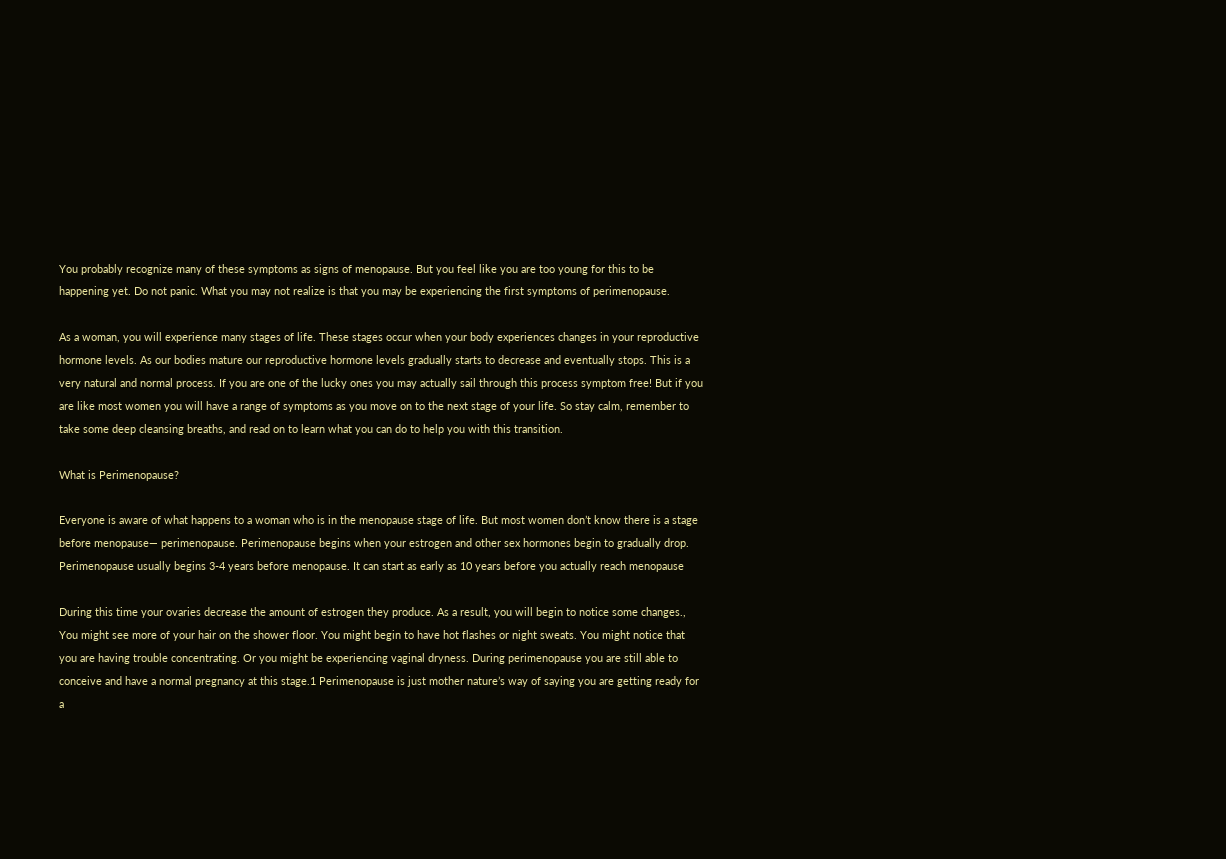You probably recognize many of these symptoms as signs of menopause. But you feel like you are too young for this to be happening yet. Do not panic. What you may not realize is that you may be experiencing the first symptoms of perimenopause.

As a woman, you will experience many stages of life. These stages occur when your body experiences changes in your reproductive hormone levels. As our bodies mature our reproductive hormone levels gradually starts to decrease and eventually stops. This is a very natural and normal process. If you are one of the lucky ones you may actually sail through this process symptom free! But if you are like most women you will have a range of symptoms as you move on to the next stage of your life. So stay calm, remember to take some deep cleansing breaths, and read on to learn what you can do to help you with this transition.

What is Perimenopause?

Everyone is aware of what happens to a woman who is in the menopause stage of life. But most women don’t know there is a stage before menopause— perimenopause. Perimenopause begins when your estrogen and other sex hormones begin to gradually drop. Perimenopause usually begins 3-4 years before menopause. It can start as early as 10 years before you actually reach menopause

During this time your ovaries decrease the amount of estrogen they produce. As a result, you will begin to notice some changes., You might see more of your hair on the shower floor. You might begin to have hot flashes or night sweats. You might notice that you are having trouble concentrating. Or you might be experiencing vaginal dryness. During perimenopause you are still able to conceive and have a normal pregnancy at this stage.1 Perimenopause is just mother nature’s way of saying you are getting ready for a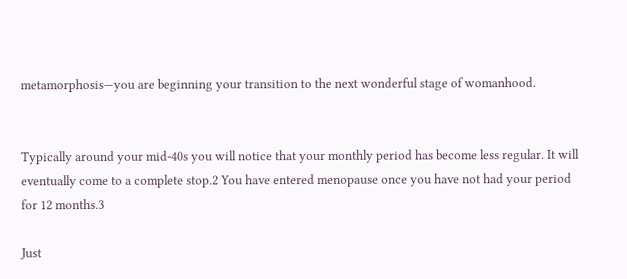metamorphosis—you are beginning your transition to the next wonderful stage of womanhood.


Typically around your mid-40s you will notice that your monthly period has become less regular. It will eventually come to a complete stop.2 You have entered menopause once you have not had your period for 12 months.3

Just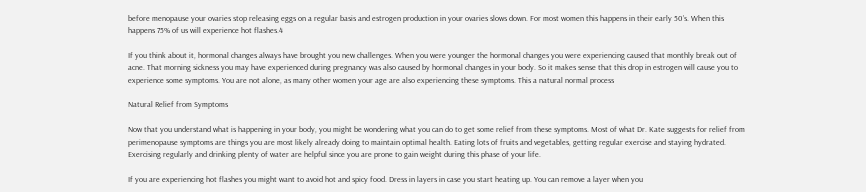before menopause your ovaries stop releasing eggs on a regular basis and estrogen production in your ovaries slows down. For most women this happens in their early 50’s. When this happens 75% of us will experience hot flashes.4

If you think about it, hormonal changes always have brought you new challenges. When you were younger the hormonal changes you were experiencing caused that monthly break out of acne. That morning sickness you may have experienced during pregnancy was also caused by hormonal changes in your body. So it makes sense that this drop in estrogen will cause you to experience some symptoms. You are not alone, as many other women your age are also experiencing these symptoms. This a natural normal process

Natural Relief from Symptoms

Now that you understand what is happening in your body, you might be wondering what you can do to get some relief from these symptoms. Most of what Dr. Kate suggests for relief from perimenopause symptoms are things you are most likely already doing to maintain optimal health. Eating lots of fruits and vegetables, getting regular exercise and staying hydrated. Exercising regularly and drinking plenty of water are helpful since you are prone to gain weight during this phase of your life.

If you are experiencing hot flashes you might want to avoid hot and spicy food. Dress in layers in case you start heating up. You can remove a layer when you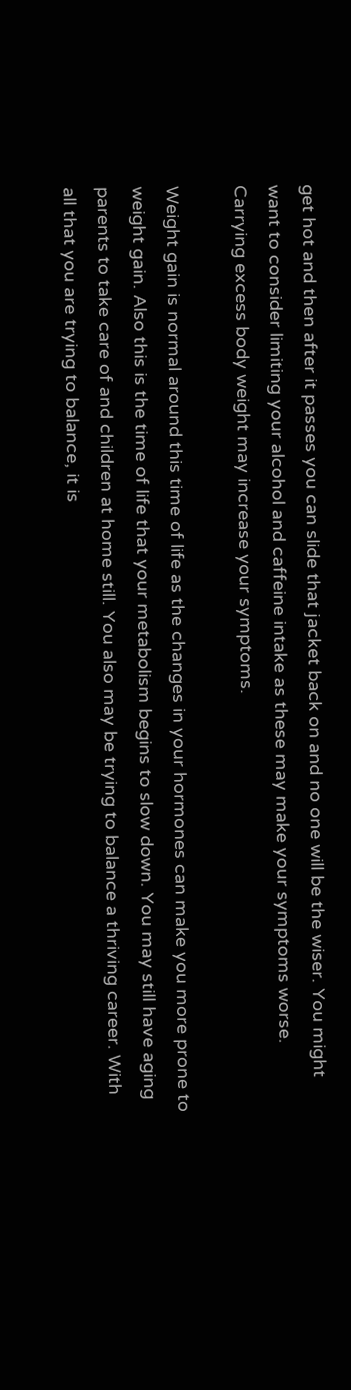get hot and then after it passes you can slide that jacket back on and no one will be the wiser. You might want to consider limiting your alcohol and caffeine intake as these may make your symptoms worse. Carrying excess body weight may increase your symptoms.

Weight gain is normal around this time of life as the changes in your hormones can make you more prone to weight gain. Also this is the time of life that your metabolism begins to slow down. You may still have aging parents to take care of and children at home still. You also may be trying to balance a thriving career. With all that you are trying to balance, it is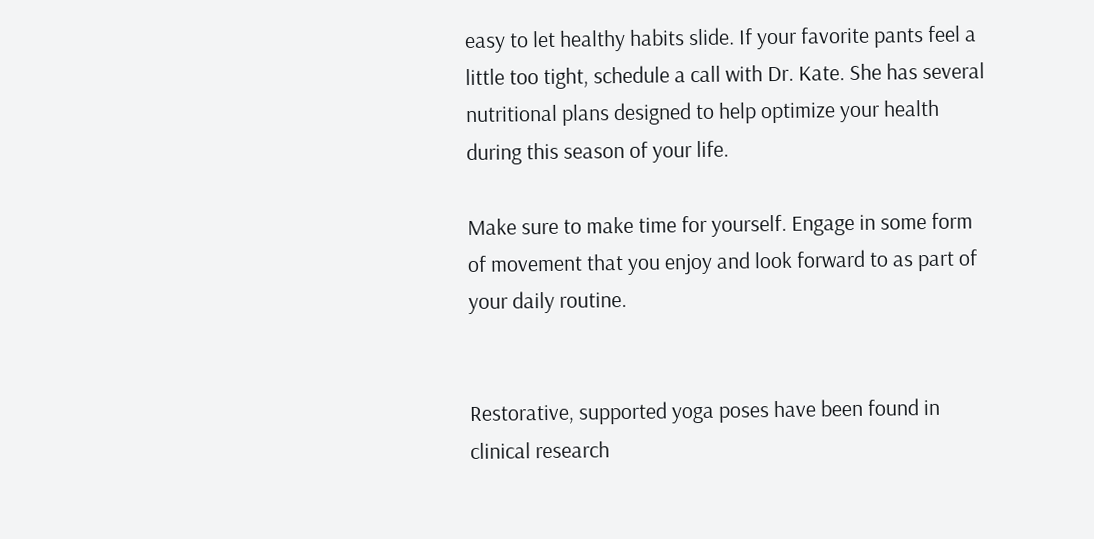easy to let healthy habits slide. If your favorite pants feel a little too tight, schedule a call with Dr. Kate. She has several nutritional plans designed to help optimize your health during this season of your life.

Make sure to make time for yourself. Engage in some form of movement that you enjoy and look forward to as part of your daily routine.


Restorative, supported yoga poses have been found in clinical research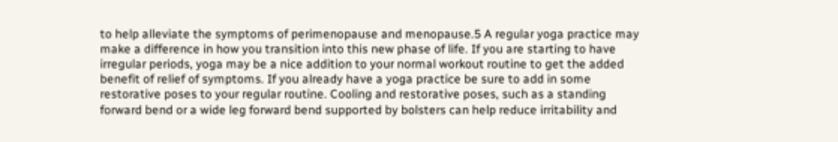to help alleviate the symptoms of perimenopause and menopause.5 A regular yoga practice may make a difference in how you transition into this new phase of life. If you are starting to have irregular periods, yoga may be a nice addition to your normal workout routine to get the added benefit of relief of symptoms. If you already have a yoga practice be sure to add in some restorative poses to your regular routine. Cooling and restorative poses, such as a standing forward bend or a wide leg forward bend supported by bolsters can help reduce irritability and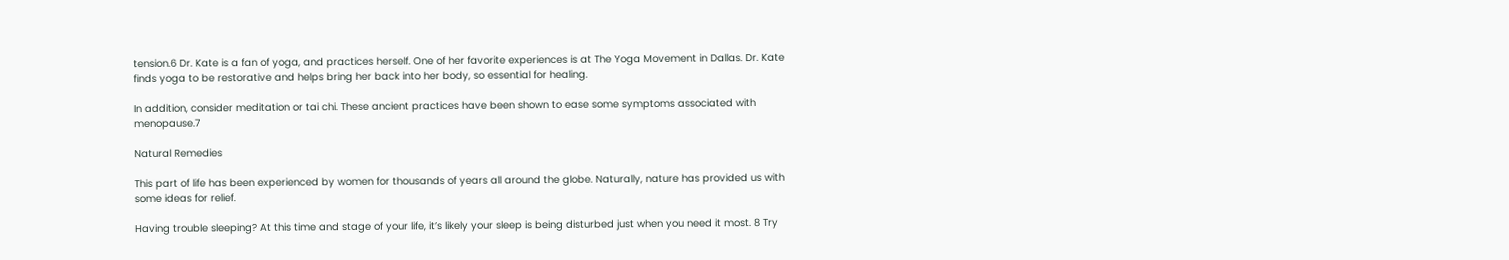tension.6 Dr. Kate is a fan of yoga, and practices herself. One of her favorite experiences is at The Yoga Movement in Dallas. Dr. Kate finds yoga to be restorative and helps bring her back into her body, so essential for healing.

In addition, consider meditation or tai chi. These ancient practices have been shown to ease some symptoms associated with menopause.7

Natural Remedies

This part of life has been experienced by women for thousands of years all around the globe. Naturally, nature has provided us with some ideas for relief.

Having trouble sleeping? At this time and stage of your life, it’s likely your sleep is being disturbed just when you need it most. 8 Try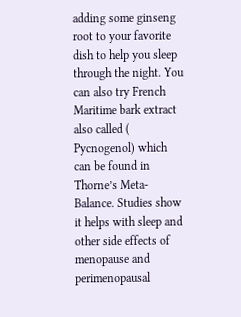adding some ginseng root to your favorite dish to help you sleep through the night. You can also try French Maritime bark extract also called ( Pycnogenol) which can be found in Thorne’s Meta-Balance. Studies show it helps with sleep and other side effects of menopause and perimenopausal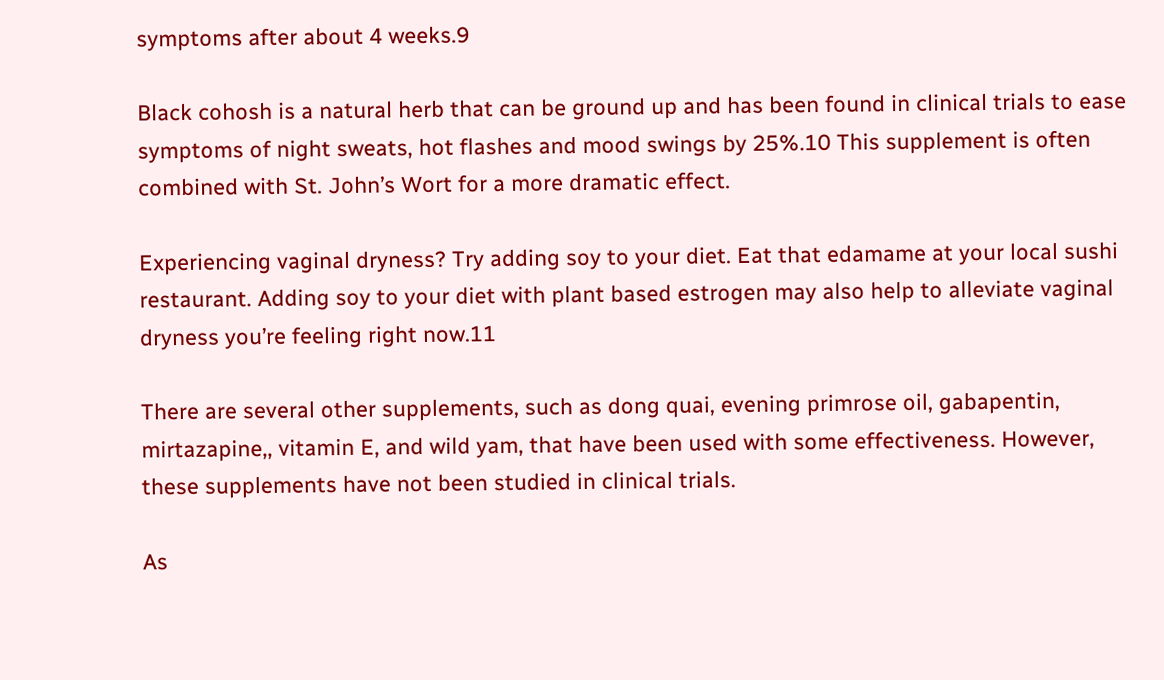symptoms after about 4 weeks.9

Black cohosh is a natural herb that can be ground up and has been found in clinical trials to ease symptoms of night sweats, hot flashes and mood swings by 25%.10 This supplement is often combined with St. John’s Wort for a more dramatic effect.

Experiencing vaginal dryness? Try adding soy to your diet. Eat that edamame at your local sushi restaurant. Adding soy to your diet with plant based estrogen may also help to alleviate vaginal dryness you’re feeling right now.11

There are several other supplements, such as dong quai, evening primrose oil, gabapentin, mirtazapine,, vitamin E, and wild yam, that have been used with some effectiveness. However, these supplements have not been studied in clinical trials.

As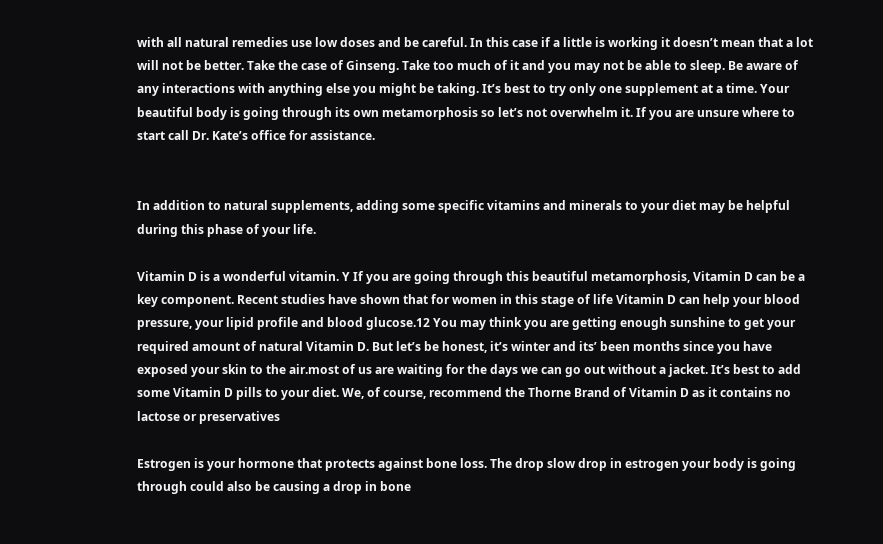with all natural remedies use low doses and be careful. In this case if a little is working it doesn’t mean that a lot will not be better. Take the case of Ginseng. Take too much of it and you may not be able to sleep. Be aware of any interactions with anything else you might be taking. It’s best to try only one supplement at a time. Your beautiful body is going through its own metamorphosis so let’s not overwhelm it. If you are unsure where to start call Dr. Kate’s office for assistance.


In addition to natural supplements, adding some specific vitamins and minerals to your diet may be helpful during this phase of your life.

Vitamin D is a wonderful vitamin. Y If you are going through this beautiful metamorphosis, Vitamin D can be a key component. Recent studies have shown that for women in this stage of life Vitamin D can help your blood pressure, your lipid profile and blood glucose.12 You may think you are getting enough sunshine to get your required amount of natural Vitamin D. But let’s be honest, it’s winter and its’ been months since you have exposed your skin to the air.most of us are waiting for the days we can go out without a jacket. It’s best to add some Vitamin D pills to your diet. We, of course, recommend the Thorne Brand of Vitamin D as it contains no lactose or preservatives

Estrogen is your hormone that protects against bone loss. The drop slow drop in estrogen your body is going through could also be causing a drop in bone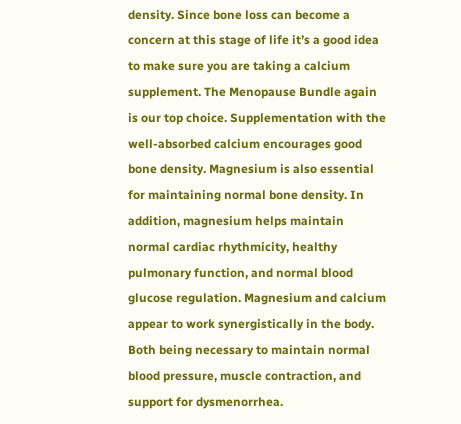density. Since bone loss can become a concern at this stage of life it’s a good idea to make sure you are taking a calcium supplement. The Menopause Bundle again is our top choice. Supplementation with the well-absorbed calcium encourages good bone density. Magnesium is also essential for maintaining normal bone density. In addition, magnesium helps maintain normal cardiac rhythmicity, healthy pulmonary function, and normal blood glucose regulation. Magnesium and calcium appear to work synergistically in the body. Both being necessary to maintain normal blood pressure, muscle contraction, and support for dysmenorrhea.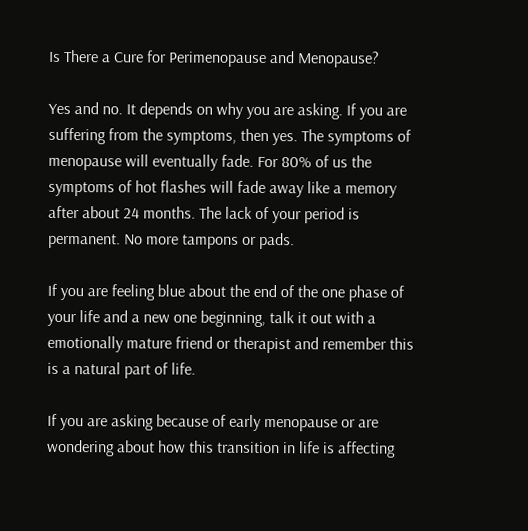Is There a Cure for Perimenopause and Menopause?

Yes and no. It depends on why you are asking. If you are suffering from the symptoms, then yes. The symptoms of menopause will eventually fade. For 80% of us the symptoms of hot flashes will fade away like a memory after about 24 months. The lack of your period is permanent. No more tampons or pads.

If you are feeling blue about the end of the one phase of your life and a new one beginning, talk it out with a emotionally mature friend or therapist and remember this is a natural part of life.

If you are asking because of early menopause or are wondering about how this transition in life is affecting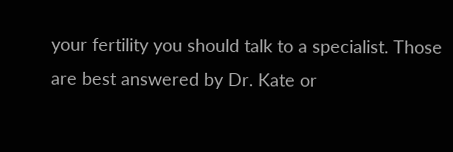your fertility you should talk to a specialist. Those are best answered by Dr. Kate or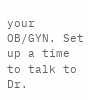your OB/GYN. Set up a time to talk to Dr.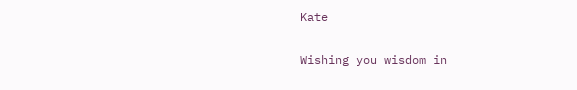Kate

Wishing you wisdom in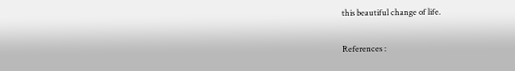this beautiful change of life.

References :